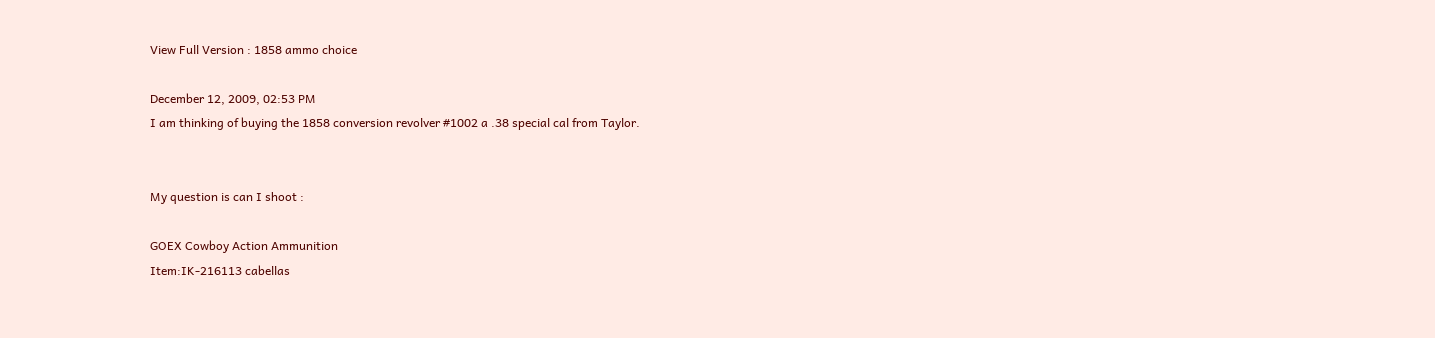View Full Version : 1858 ammo choice

December 12, 2009, 02:53 PM
I am thinking of buying the 1858 conversion revolver #1002 a .38 special cal from Taylor.


My question is can I shoot :

GOEX Cowboy Action Ammunition
Item:IK-216113 cabellas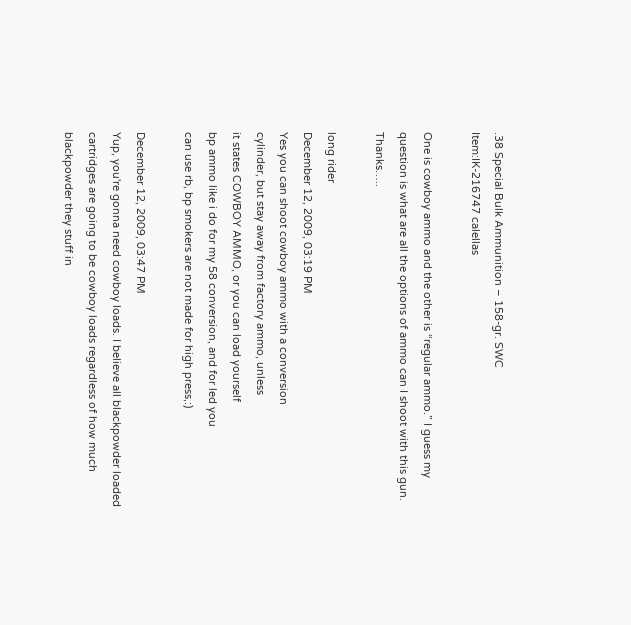.38 Special Bulk Ammunition – 158-gr. SWC
Item:IK-216747 calellas

One is cowboy ammo and the other is “regular ammo.” I guess my question is what are all the options of ammo can I shoot with this gun. Thanks…..

long rider
December 12, 2009, 03:19 PM
Yes you can shoot cowboy ammo with a conversion
cylinder, but stay away from factory ammo, unless
it states COWBOY AMMO, or you can load yourself
bp ammo like i do for my 58 conversion, and for led you
can use rb, bp smokers are not made for high press,:)

December 12, 2009, 03:47 PM
Yup, you're gonna need cowboy loads. I believe all blackpowder loaded cartridges are going to be cowboy loads regardless of how much blackpowder they stuff in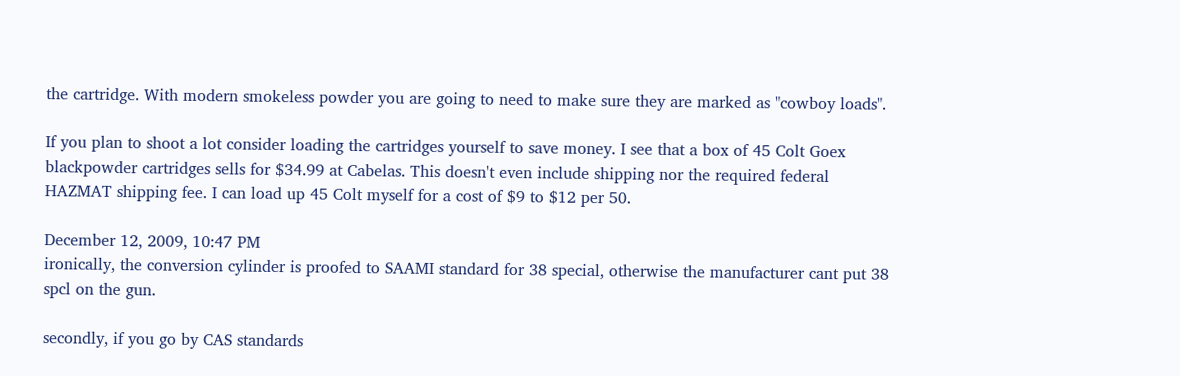the cartridge. With modern smokeless powder you are going to need to make sure they are marked as "cowboy loads".

If you plan to shoot a lot consider loading the cartridges yourself to save money. I see that a box of 45 Colt Goex blackpowder cartridges sells for $34.99 at Cabelas. This doesn't even include shipping nor the required federal HAZMAT shipping fee. I can load up 45 Colt myself for a cost of $9 to $12 per 50.

December 12, 2009, 10:47 PM
ironically, the conversion cylinder is proofed to SAAMI standard for 38 special, otherwise the manufacturer cant put 38 spcl on the gun.

secondly, if you go by CAS standards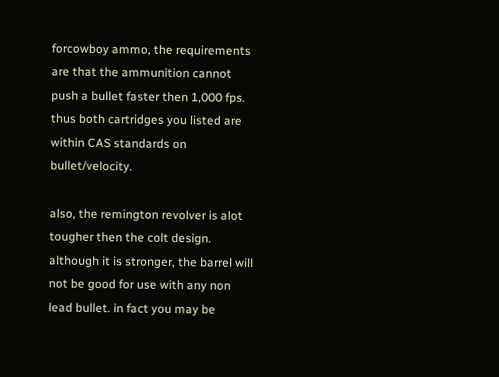forcowboy ammo, the requirements are that the ammunition cannot push a bullet faster then 1,000 fps. thus both cartridges you listed are within CAS standards on bullet/velocity.

also, the remington revolver is alot tougher then the colt design. although it is stronger, the barrel will not be good for use with any non lead bullet. in fact you may be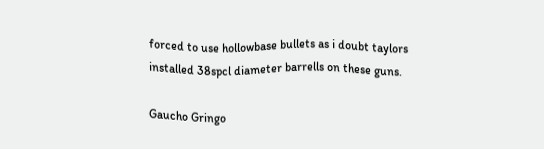forced to use hollowbase bullets as i doubt taylors installed 38spcl diameter barrells on these guns.

Gaucho Gringo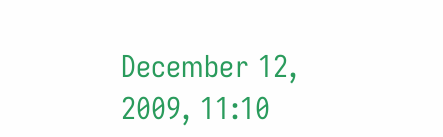December 12, 2009, 11:10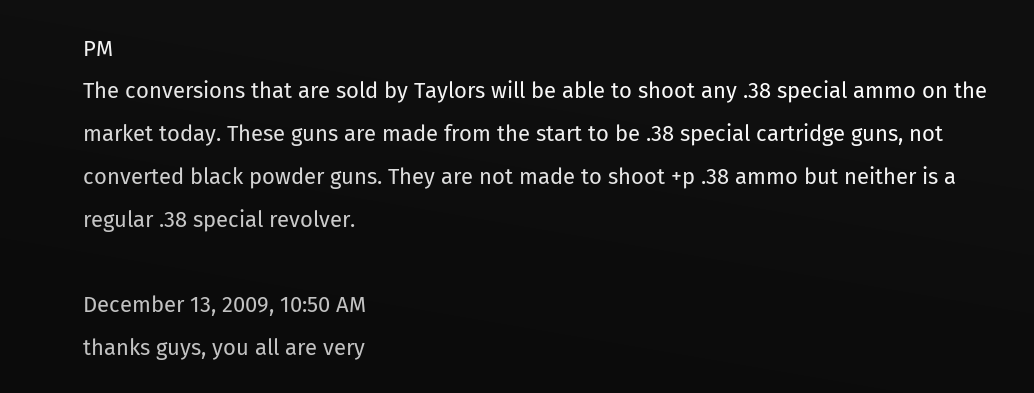PM
The conversions that are sold by Taylors will be able to shoot any .38 special ammo on the market today. These guns are made from the start to be .38 special cartridge guns, not converted black powder guns. They are not made to shoot +p .38 ammo but neither is a regular .38 special revolver.

December 13, 2009, 10:50 AM
thanks guys, you all are very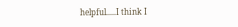helpful.....I think I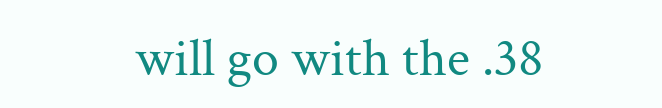will go with the .38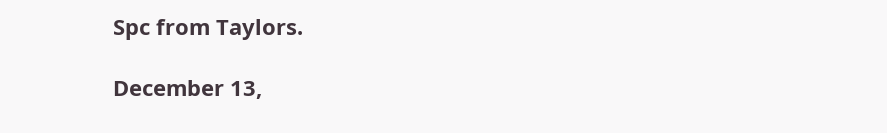Spc from Taylors.

December 13,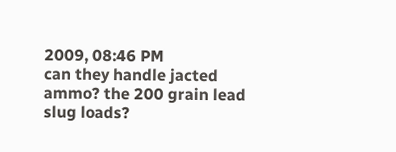2009, 08:46 PM
can they handle jacted ammo? the 200 grain lead slug loads?